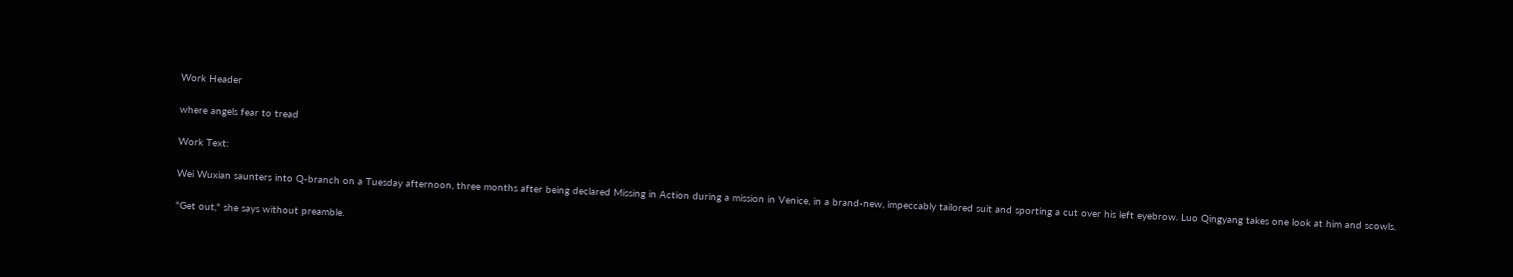Work Header

where angels fear to tread

Work Text:

Wei Wuxian saunters into Q-branch on a Tuesday afternoon, three months after being declared Missing in Action during a mission in Venice, in a brand-new, impeccably tailored suit and sporting a cut over his left eyebrow. Luo Qingyang takes one look at him and scowls.

"Get out," she says without preamble.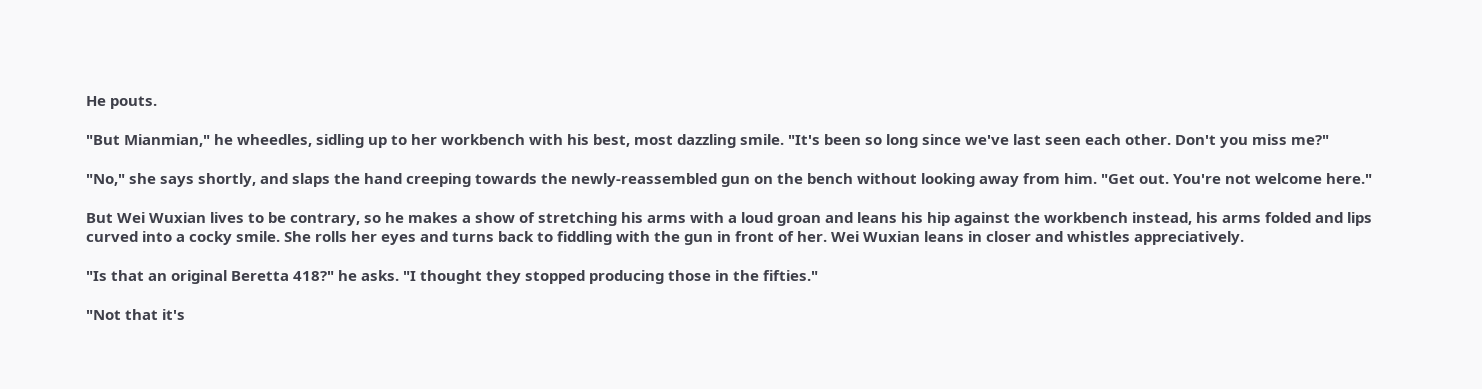He pouts.

"But Mianmian," he wheedles, sidling up to her workbench with his best, most dazzling smile. "It's been so long since we've last seen each other. Don't you miss me?"

"No," she says shortly, and slaps the hand creeping towards the newly-reassembled gun on the bench without looking away from him. "Get out. You're not welcome here."

But Wei Wuxian lives to be contrary, so he makes a show of stretching his arms with a loud groan and leans his hip against the workbench instead, his arms folded and lips curved into a cocky smile. She rolls her eyes and turns back to fiddling with the gun in front of her. Wei Wuxian leans in closer and whistles appreciatively.

"Is that an original Beretta 418?" he asks. "I thought they stopped producing those in the fifties."

"Not that it's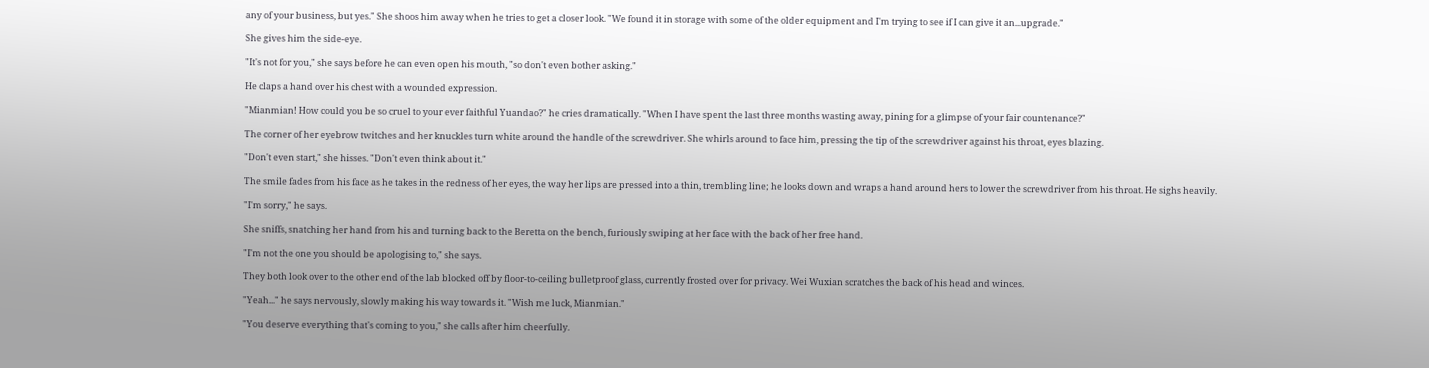any of your business, but yes." She shoos him away when he tries to get a closer look. "We found it in storage with some of the older equipment and I'm trying to see if I can give it an...upgrade."

She gives him the side-eye.

"It's not for you," she says before he can even open his mouth, "so don't even bother asking."

He claps a hand over his chest with a wounded expression.

"Mianmian! How could you be so cruel to your ever faithful Yuandao?" he cries dramatically. "When I have spent the last three months wasting away, pining for a glimpse of your fair countenance?"

The corner of her eyebrow twitches and her knuckles turn white around the handle of the screwdriver. She whirls around to face him, pressing the tip of the screwdriver against his throat, eyes blazing.

"Don't even start," she hisses. "Don't even think about it."

The smile fades from his face as he takes in the redness of her eyes, the way her lips are pressed into a thin, trembling line; he looks down and wraps a hand around hers to lower the screwdriver from his throat. He sighs heavily.

"I'm sorry," he says.

She sniffs, snatching her hand from his and turning back to the Beretta on the bench, furiously swiping at her face with the back of her free hand.

"I'm not the one you should be apologising to," she says.

They both look over to the other end of the lab blocked off by floor-to-ceiling bulletproof glass, currently frosted over for privacy. Wei Wuxian scratches the back of his head and winces.

"Yeah..." he says nervously, slowly making his way towards it. "Wish me luck, Mianmian."

"You deserve everything that's coming to you," she calls after him cheerfully.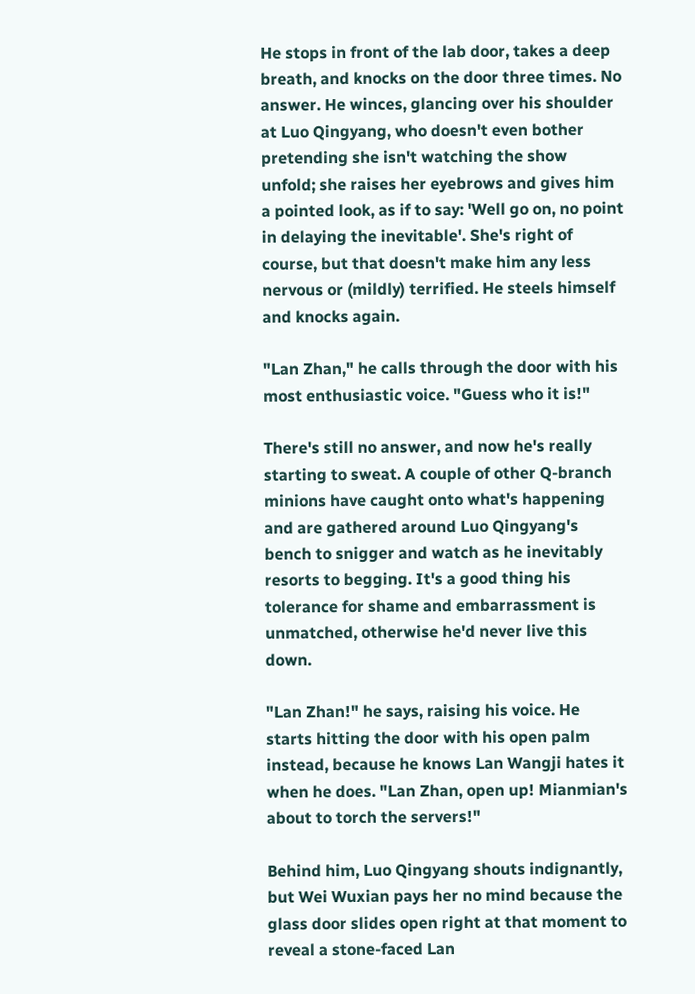He stops in front of the lab door, takes a deep breath, and knocks on the door three times. No answer. He winces, glancing over his shoulder at Luo Qingyang, who doesn't even bother pretending she isn't watching the show unfold; she raises her eyebrows and gives him a pointed look, as if to say: 'Well go on, no point in delaying the inevitable'. She's right of course, but that doesn't make him any less nervous or (mildly) terrified. He steels himself and knocks again.

"Lan Zhan," he calls through the door with his most enthusiastic voice. "Guess who it is!"

There's still no answer, and now he's really starting to sweat. A couple of other Q-branch minions have caught onto what's happening and are gathered around Luo Qingyang's bench to snigger and watch as he inevitably resorts to begging. It's a good thing his tolerance for shame and embarrassment is unmatched, otherwise he'd never live this down.

"Lan Zhan!" he says, raising his voice. He starts hitting the door with his open palm instead, because he knows Lan Wangji hates it when he does. "Lan Zhan, open up! Mianmian's about to torch the servers!"

Behind him, Luo Qingyang shouts indignantly, but Wei Wuxian pays her no mind because the glass door slides open right at that moment to reveal a stone-faced Lan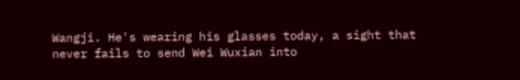Wangji. He's wearing his glasses today, a sight that never fails to send Wei Wuxian into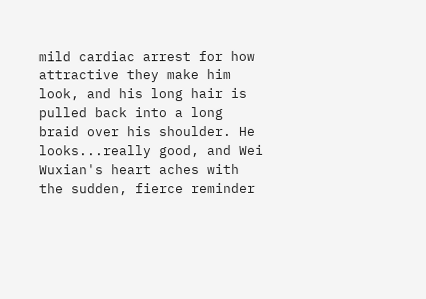mild cardiac arrest for how attractive they make him look, and his long hair is pulled back into a long braid over his shoulder. He looks...really good, and Wei Wuxian's heart aches with the sudden, fierce reminder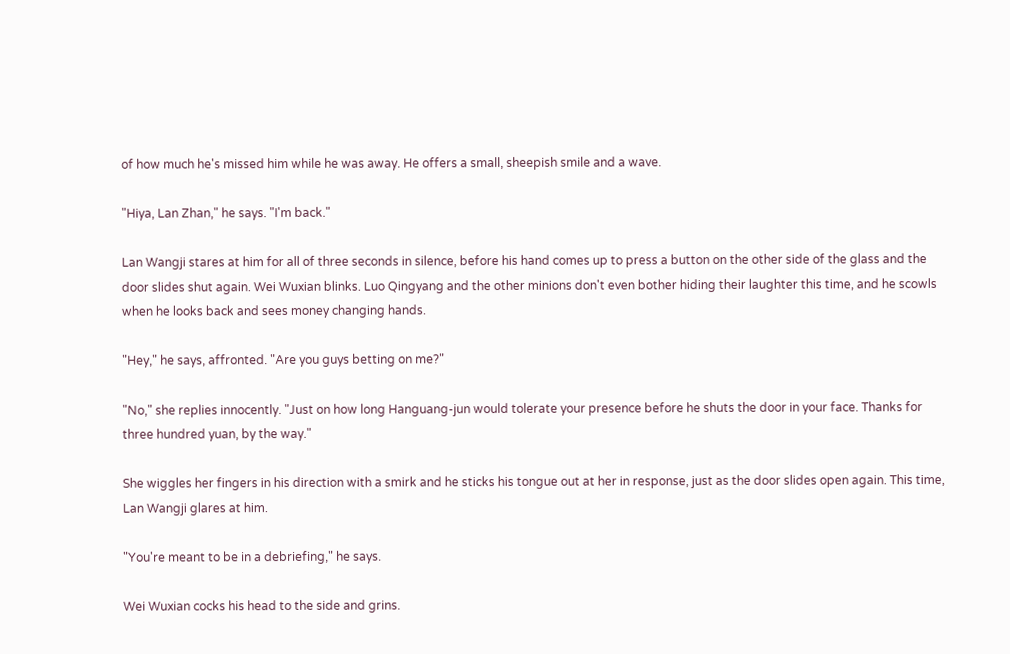of how much he's missed him while he was away. He offers a small, sheepish smile and a wave.

"Hiya, Lan Zhan," he says. "I'm back."

Lan Wangji stares at him for all of three seconds in silence, before his hand comes up to press a button on the other side of the glass and the door slides shut again. Wei Wuxian blinks. Luo Qingyang and the other minions don't even bother hiding their laughter this time, and he scowls when he looks back and sees money changing hands.

"Hey," he says, affronted. "Are you guys betting on me?"

"No," she replies innocently. "Just on how long Hanguang-jun would tolerate your presence before he shuts the door in your face. Thanks for three hundred yuan, by the way."

She wiggles her fingers in his direction with a smirk and he sticks his tongue out at her in response, just as the door slides open again. This time, Lan Wangji glares at him.

"You're meant to be in a debriefing," he says.

Wei Wuxian cocks his head to the side and grins.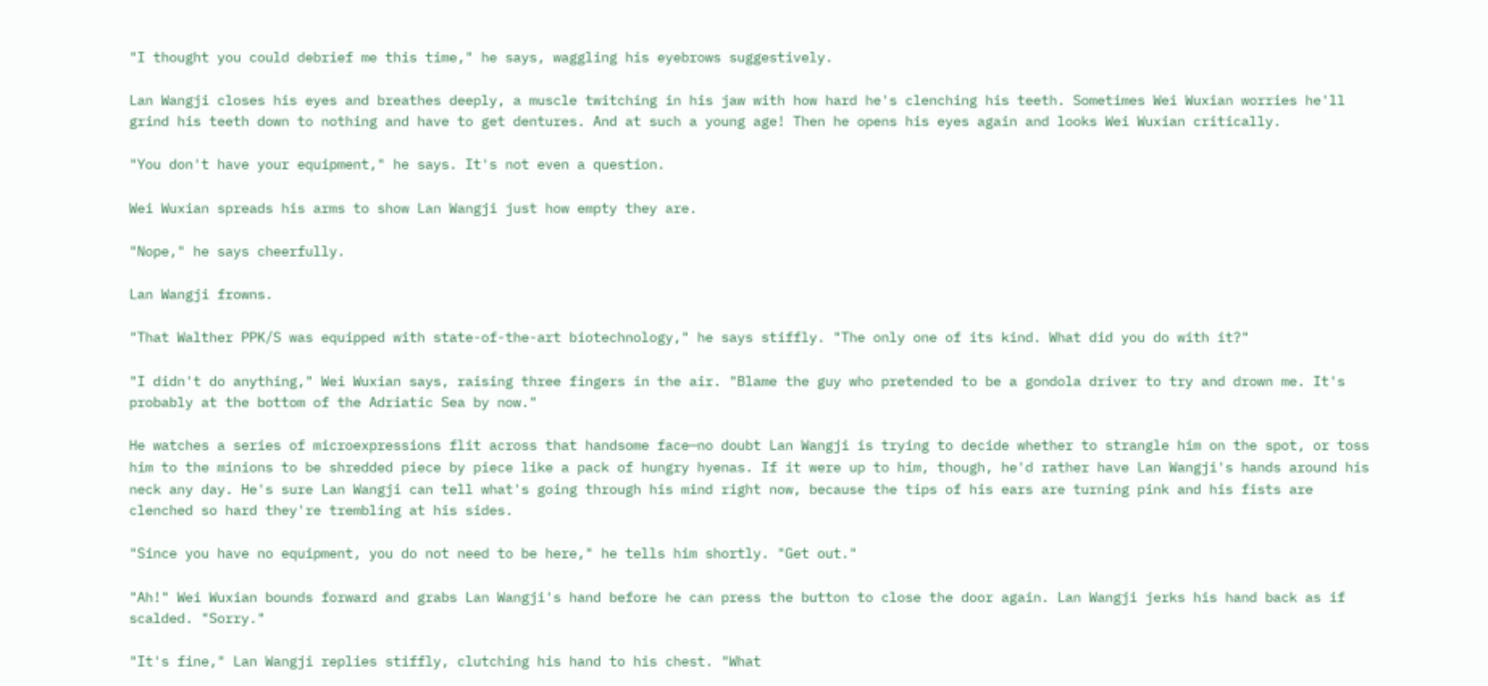"I thought you could debrief me this time," he says, waggling his eyebrows suggestively.

Lan Wangji closes his eyes and breathes deeply, a muscle twitching in his jaw with how hard he's clenching his teeth. Sometimes Wei Wuxian worries he'll grind his teeth down to nothing and have to get dentures. And at such a young age! Then he opens his eyes again and looks Wei Wuxian critically.

"You don't have your equipment," he says. It's not even a question.

Wei Wuxian spreads his arms to show Lan Wangji just how empty they are.

"Nope," he says cheerfully.

Lan Wangji frowns.

"That Walther PPK/S was equipped with state-of-the-art biotechnology," he says stiffly. "The only one of its kind. What did you do with it?"

"I didn't do anything," Wei Wuxian says, raising three fingers in the air. "Blame the guy who pretended to be a gondola driver to try and drown me. It's probably at the bottom of the Adriatic Sea by now."

He watches a series of microexpressions flit across that handsome face—no doubt Lan Wangji is trying to decide whether to strangle him on the spot, or toss him to the minions to be shredded piece by piece like a pack of hungry hyenas. If it were up to him, though, he'd rather have Lan Wangji's hands around his neck any day. He's sure Lan Wangji can tell what's going through his mind right now, because the tips of his ears are turning pink and his fists are clenched so hard they're trembling at his sides.

"Since you have no equipment, you do not need to be here," he tells him shortly. "Get out."

"Ah!" Wei Wuxian bounds forward and grabs Lan Wangji's hand before he can press the button to close the door again. Lan Wangji jerks his hand back as if scalded. "Sorry."

"It's fine," Lan Wangji replies stiffly, clutching his hand to his chest. "What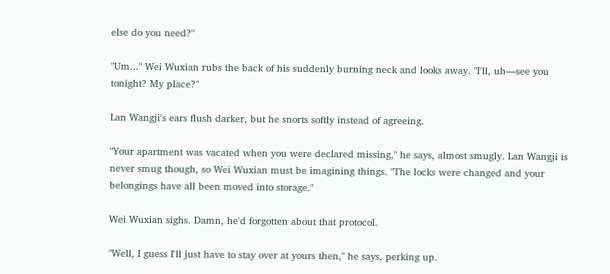else do you need?"

"Um..." Wei Wuxian rubs the back of his suddenly burning neck and looks away. "I'll, uh—see you tonight? My place?"

Lan Wangji's ears flush darker, but he snorts softly instead of agreeing.

"Your apartment was vacated when you were declared missing," he says, almost smugly. Lan Wangji is never smug though, so Wei Wuxian must be imagining things. "The locks were changed and your belongings have all been moved into storage."

Wei Wuxian sighs. Damn, he'd forgotten about that protocol.

"Well, I guess I'll just have to stay over at yours then," he says, perking up.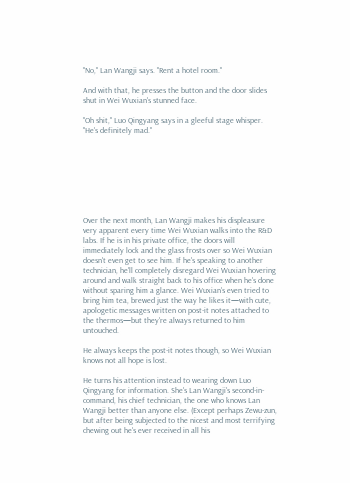"No," Lan Wangji says. "Rent a hotel room."

And with that, he presses the button and the door slides shut in Wei Wuxian's stunned face.

"Oh shit," Luo Qingyang says in a gleeful stage whisper. "He's definitely mad."








Over the next month, Lan Wangji makes his displeasure very apparent every time Wei Wuxian walks into the R&D labs. If he is in his private office, the doors will immediately lock and the glass frosts over so Wei Wuxian doesn't even get to see him. If he's speaking to another technician, he'll completely disregard Wei Wuxian hovering around and walk straight back to his office when he's done without sparing him a glance. Wei Wuxian's even tried to bring him tea, brewed just the way he likes it—with cute, apologetic messages written on post-it notes attached to the thermos—but they're always returned to him untouched.

He always keeps the post-it notes though, so Wei Wuxian knows not all hope is lost.

He turns his attention instead to wearing down Luo Qingyang for information. She's Lan Wangji's second-in-command, his chief technician, the one who knows Lan Wangji better than anyone else. (Except perhaps Zewu-zun, but after being subjected to the nicest and most terrifying chewing out he's ever received in all his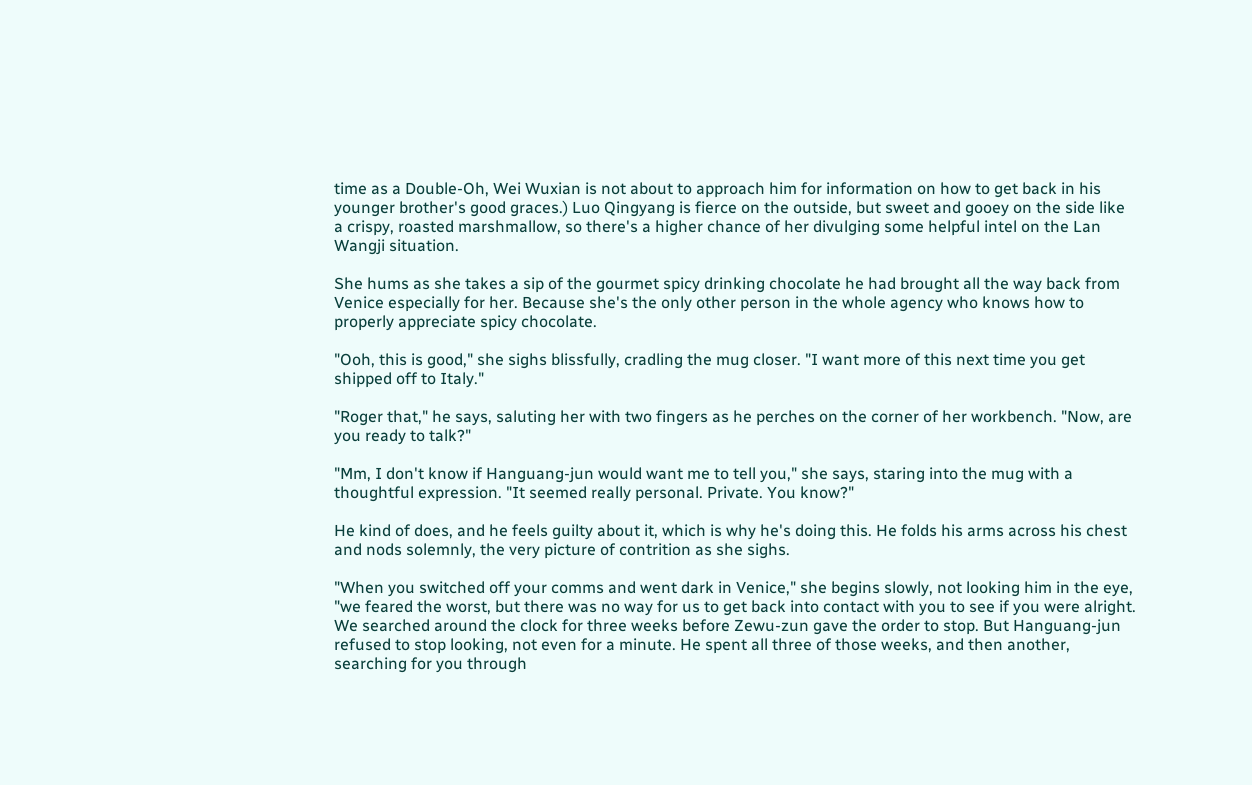time as a Double-Oh, Wei Wuxian is not about to approach him for information on how to get back in his younger brother's good graces.) Luo Qingyang is fierce on the outside, but sweet and gooey on the side like a crispy, roasted marshmallow, so there's a higher chance of her divulging some helpful intel on the Lan Wangji situation.

She hums as she takes a sip of the gourmet spicy drinking chocolate he had brought all the way back from Venice especially for her. Because she's the only other person in the whole agency who knows how to properly appreciate spicy chocolate.

"Ooh, this is good," she sighs blissfully, cradling the mug closer. "I want more of this next time you get shipped off to Italy."

"Roger that," he says, saluting her with two fingers as he perches on the corner of her workbench. "Now, are you ready to talk?"

"Mm, I don't know if Hanguang-jun would want me to tell you," she says, staring into the mug with a thoughtful expression. "It seemed really personal. Private. You know?"

He kind of does, and he feels guilty about it, which is why he's doing this. He folds his arms across his chest and nods solemnly, the very picture of contrition as she sighs.

"When you switched off your comms and went dark in Venice," she begins slowly, not looking him in the eye, "we feared the worst, but there was no way for us to get back into contact with you to see if you were alright. We searched around the clock for three weeks before Zewu-zun gave the order to stop. But Hanguang-jun refused to stop looking, not even for a minute. He spent all three of those weeks, and then another, searching for you through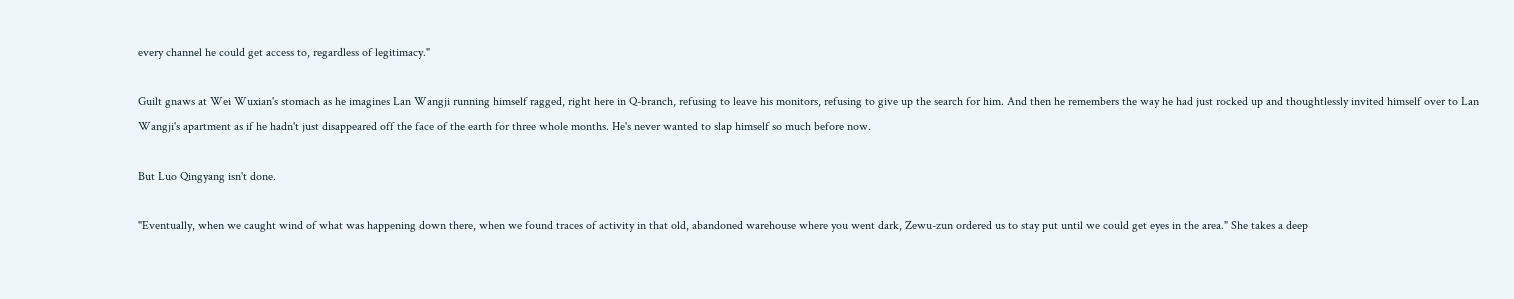every channel he could get access to, regardless of legitimacy."

Guilt gnaws at Wei Wuxian's stomach as he imagines Lan Wangji running himself ragged, right here in Q-branch, refusing to leave his monitors, refusing to give up the search for him. And then he remembers the way he had just rocked up and thoughtlessly invited himself over to Lan Wangji's apartment as if he hadn't just disappeared off the face of the earth for three whole months. He's never wanted to slap himself so much before now.

But Luo Qingyang isn't done.

"Eventually, when we caught wind of what was happening down there, when we found traces of activity in that old, abandoned warehouse where you went dark, Zewu-zun ordered us to stay put until we could get eyes in the area." She takes a deep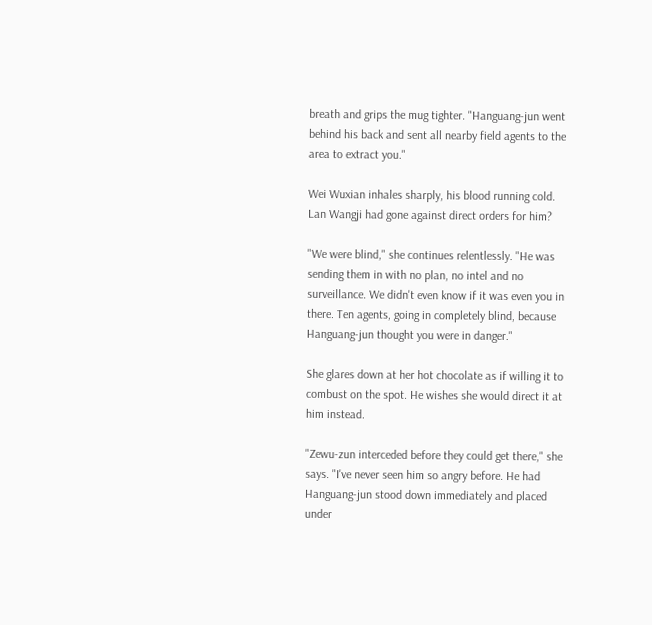breath and grips the mug tighter. "Hanguang-jun went behind his back and sent all nearby field agents to the area to extract you."

Wei Wuxian inhales sharply, his blood running cold. Lan Wangji had gone against direct orders for him?

"We were blind," she continues relentlessly. "He was sending them in with no plan, no intel and no surveillance. We didn't even know if it was even you in there. Ten agents, going in completely blind, because Hanguang-jun thought you were in danger."

She glares down at her hot chocolate as if willing it to combust on the spot. He wishes she would direct it at him instead.

"Zewu-zun interceded before they could get there," she says. "I've never seen him so angry before. He had Hanguang-jun stood down immediately and placed under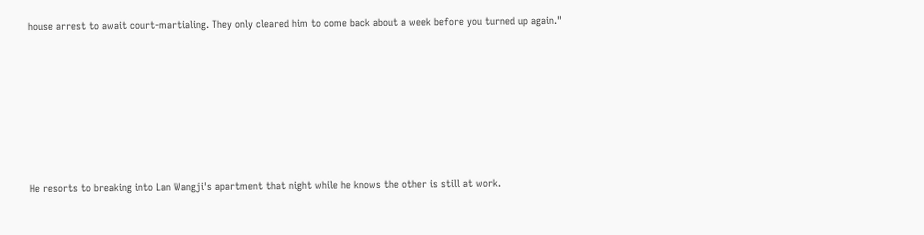house arrest to await court-martialing. They only cleared him to come back about a week before you turned up again."








He resorts to breaking into Lan Wangji's apartment that night while he knows the other is still at work.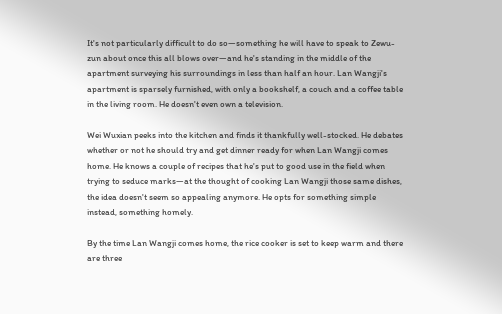It's not particularly difficult to do so—something he will have to speak to Zewu-zun about once this all blows over—and he's standing in the middle of the apartment surveying his surroundings in less than half an hour. Lan Wangji's apartment is sparsely furnished, with only a bookshelf, a couch and a coffee table in the living room. He doesn't even own a television.

Wei Wuxian peeks into the kitchen and finds it thankfully well-stocked. He debates whether or not he should try and get dinner ready for when Lan Wangji comes home. He knows a couple of recipes that he's put to good use in the field when trying to seduce marks—at the thought of cooking Lan Wangji those same dishes, the idea doesn't seem so appealing anymore. He opts for something simple instead, something homely.

By the time Lan Wangji comes home, the rice cooker is set to keep warm and there are three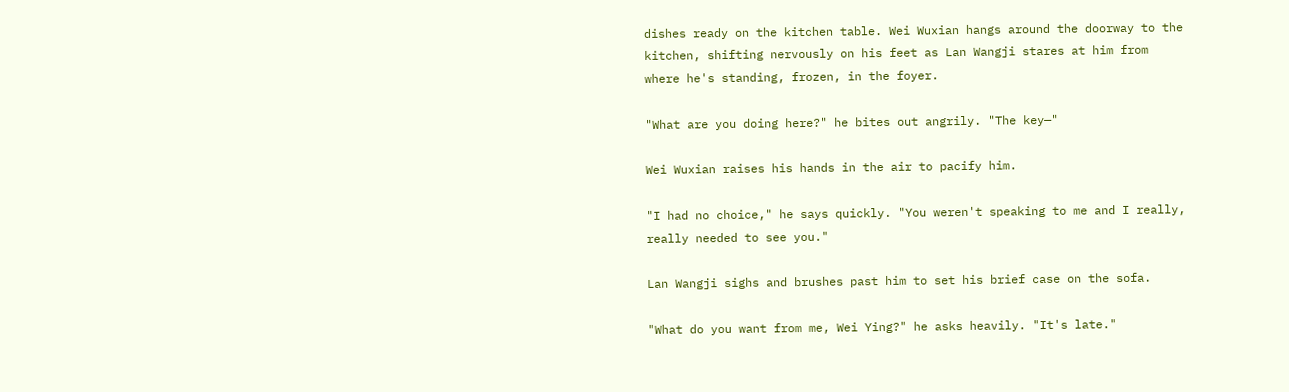dishes ready on the kitchen table. Wei Wuxian hangs around the doorway to the kitchen, shifting nervously on his feet as Lan Wangji stares at him from where he's standing, frozen, in the foyer.

"What are you doing here?" he bites out angrily. "The key—"

Wei Wuxian raises his hands in the air to pacify him.

"I had no choice," he says quickly. "You weren't speaking to me and I really, really needed to see you."

Lan Wangji sighs and brushes past him to set his brief case on the sofa.

"What do you want from me, Wei Ying?" he asks heavily. "It's late."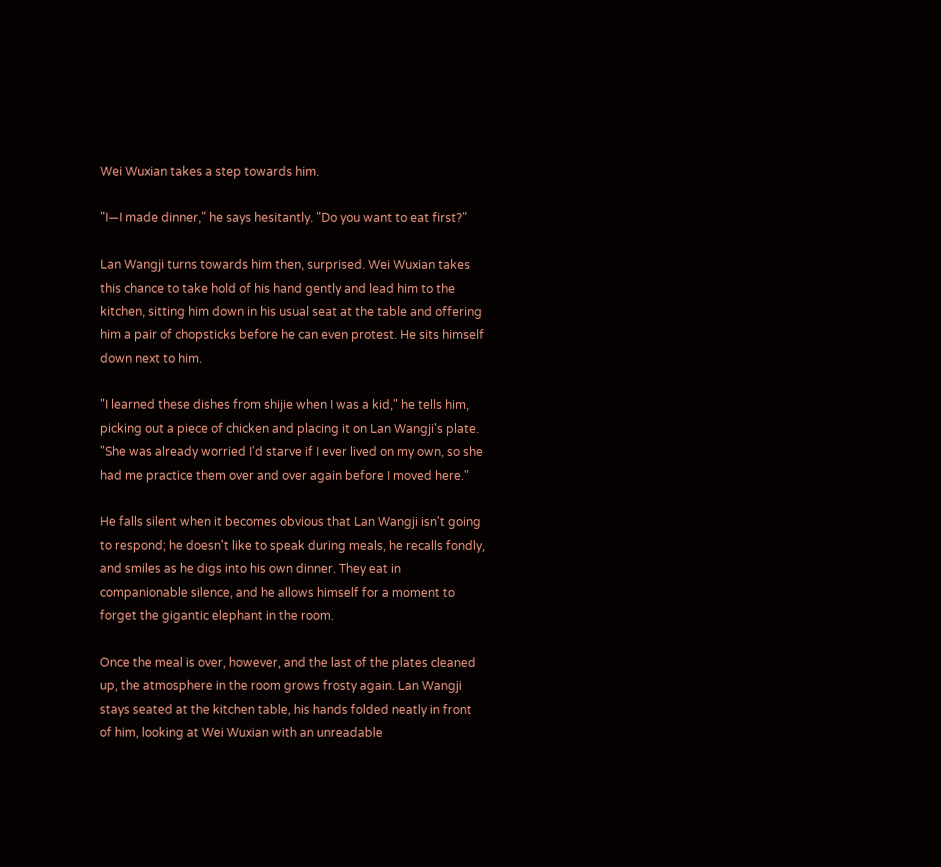Wei Wuxian takes a step towards him.

"I—I made dinner," he says hesitantly. "Do you want to eat first?"

Lan Wangji turns towards him then, surprised. Wei Wuxian takes this chance to take hold of his hand gently and lead him to the kitchen, sitting him down in his usual seat at the table and offering him a pair of chopsticks before he can even protest. He sits himself down next to him.

"I learned these dishes from shijie when I was a kid," he tells him, picking out a piece of chicken and placing it on Lan Wangji's plate. "She was already worried I'd starve if I ever lived on my own, so she had me practice them over and over again before I moved here."

He falls silent when it becomes obvious that Lan Wangji isn't going to respond; he doesn't like to speak during meals, he recalls fondly, and smiles as he digs into his own dinner. They eat in companionable silence, and he allows himself for a moment to forget the gigantic elephant in the room.

Once the meal is over, however, and the last of the plates cleaned up, the atmosphere in the room grows frosty again. Lan Wangji stays seated at the kitchen table, his hands folded neatly in front of him, looking at Wei Wuxian with an unreadable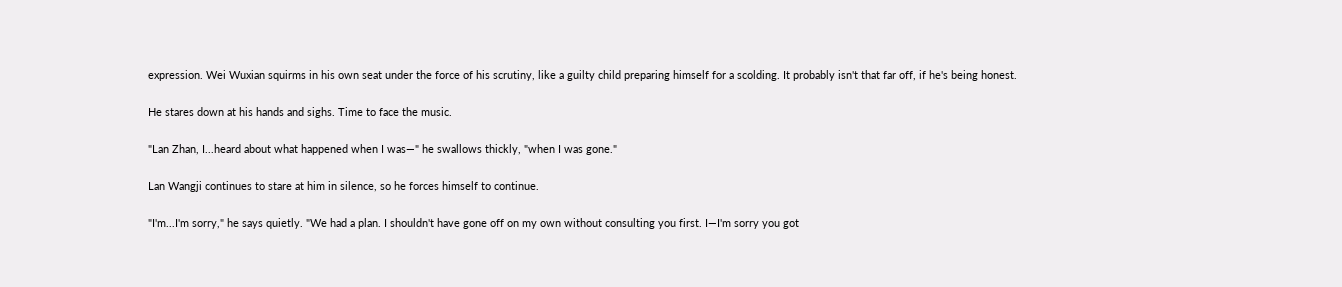expression. Wei Wuxian squirms in his own seat under the force of his scrutiny, like a guilty child preparing himself for a scolding. It probably isn't that far off, if he's being honest.

He stares down at his hands and sighs. Time to face the music.

"Lan Zhan, I...heard about what happened when I was—" he swallows thickly, "when I was gone."

Lan Wangji continues to stare at him in silence, so he forces himself to continue.

"I'm...I'm sorry," he says quietly. "We had a plan. I shouldn't have gone off on my own without consulting you first. I—I'm sorry you got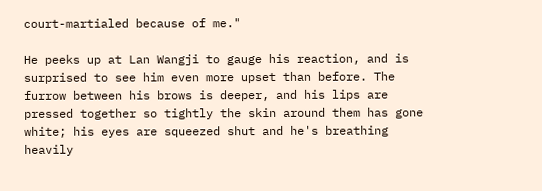court-martialed because of me."

He peeks up at Lan Wangji to gauge his reaction, and is surprised to see him even more upset than before. The furrow between his brows is deeper, and his lips are pressed together so tightly the skin around them has gone white; his eyes are squeezed shut and he's breathing heavily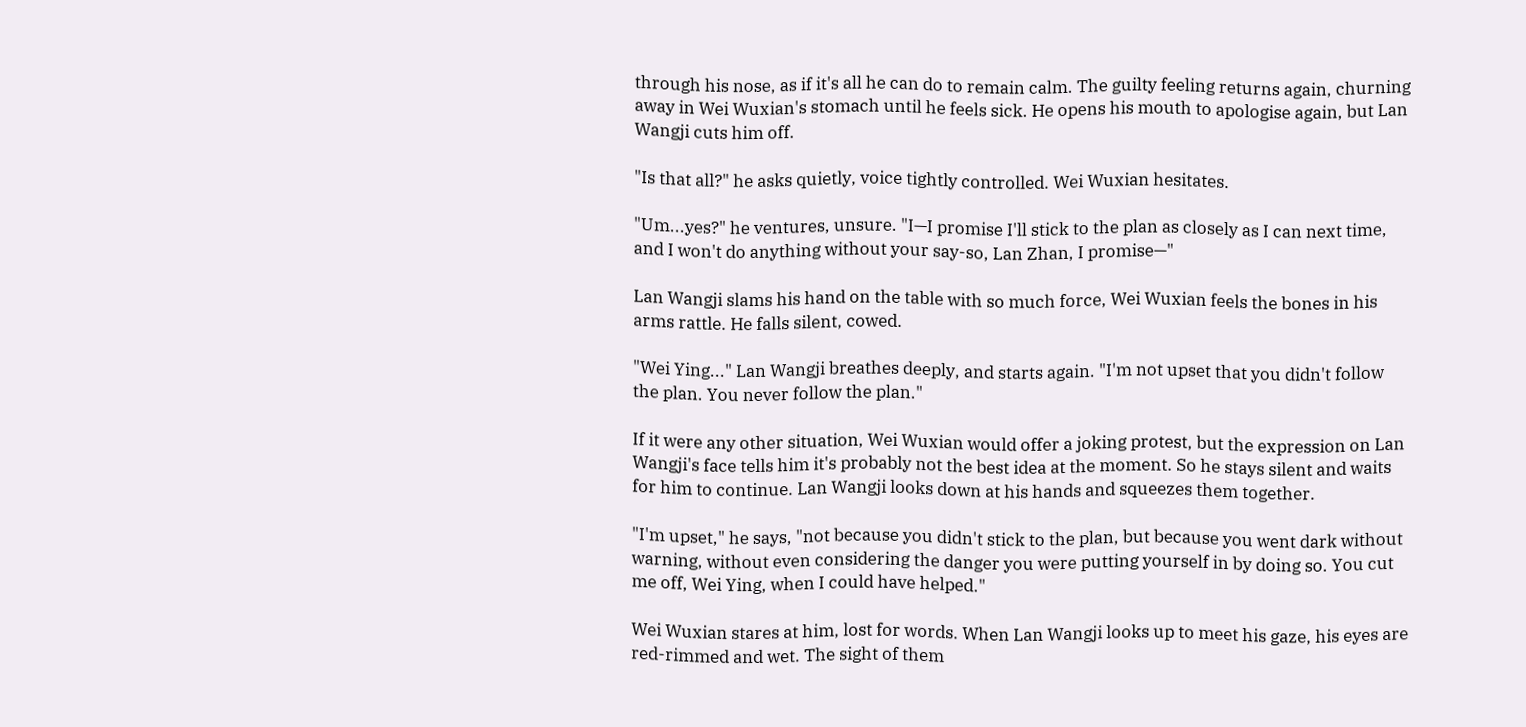through his nose, as if it's all he can do to remain calm. The guilty feeling returns again, churning away in Wei Wuxian's stomach until he feels sick. He opens his mouth to apologise again, but Lan Wangji cuts him off.

"Is that all?" he asks quietly, voice tightly controlled. Wei Wuxian hesitates.

"Um...yes?" he ventures, unsure. "I—I promise I'll stick to the plan as closely as I can next time, and I won't do anything without your say-so, Lan Zhan, I promise—"

Lan Wangji slams his hand on the table with so much force, Wei Wuxian feels the bones in his arms rattle. He falls silent, cowed.

"Wei Ying..." Lan Wangji breathes deeply, and starts again. "I'm not upset that you didn't follow the plan. You never follow the plan."

If it were any other situation, Wei Wuxian would offer a joking protest, but the expression on Lan Wangji's face tells him it's probably not the best idea at the moment. So he stays silent and waits for him to continue. Lan Wangji looks down at his hands and squeezes them together.

"I'm upset," he says, "not because you didn't stick to the plan, but because you went dark without warning, without even considering the danger you were putting yourself in by doing so. You cut me off, Wei Ying, when I could have helped."

Wei Wuxian stares at him, lost for words. When Lan Wangji looks up to meet his gaze, his eyes are red-rimmed and wet. The sight of them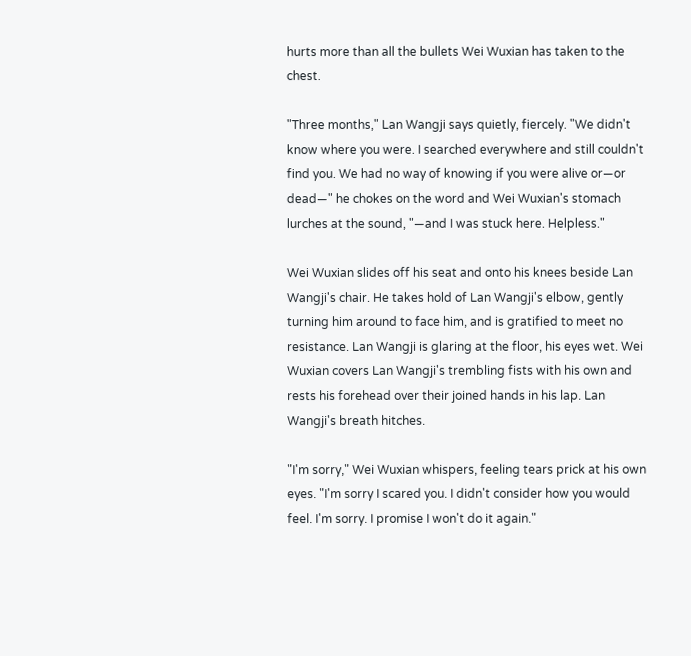hurts more than all the bullets Wei Wuxian has taken to the chest.

"Three months," Lan Wangji says quietly, fiercely. "We didn't know where you were. I searched everywhere and still couldn't find you. We had no way of knowing if you were alive or—or dead—" he chokes on the word and Wei Wuxian's stomach lurches at the sound, "—and I was stuck here. Helpless."

Wei Wuxian slides off his seat and onto his knees beside Lan Wangji's chair. He takes hold of Lan Wangji's elbow, gently turning him around to face him, and is gratified to meet no resistance. Lan Wangji is glaring at the floor, his eyes wet. Wei Wuxian covers Lan Wangji's trembling fists with his own and rests his forehead over their joined hands in his lap. Lan Wangji's breath hitches.

"I'm sorry," Wei Wuxian whispers, feeling tears prick at his own eyes. "I'm sorry I scared you. I didn't consider how you would feel. I'm sorry. I promise I won't do it again."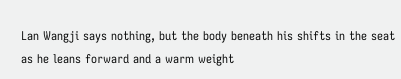Lan Wangji says nothing, but the body beneath his shifts in the seat as he leans forward and a warm weight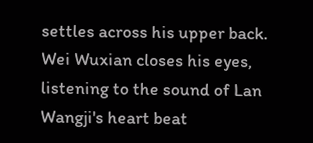settles across his upper back. Wei Wuxian closes his eyes, listening to the sound of Lan Wangji's heart beat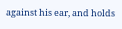against his ear, and holds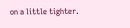on a little tighter.